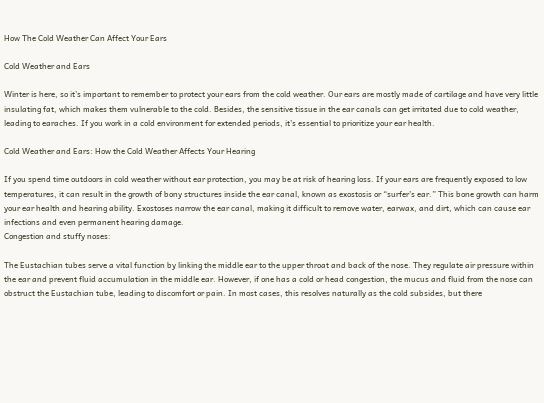How The Cold Weather Can Affect Your Ears

Cold Weather and Ears

Winter is here, so it’s important to remember to protect your ears from the cold weather. Our ears are mostly made of cartilage and have very little insulating fat, which makes them vulnerable to the cold. Besides, the sensitive tissue in the ear canals can get irritated due to cold weather, leading to earaches. If you work in a cold environment for extended periods, it’s essential to prioritize your ear health.

Cold Weather and Ears: How the Cold Weather Affects Your Hearing

If you spend time outdoors in cold weather without ear protection, you may be at risk of hearing loss. If your ears are frequently exposed to low temperatures, it can result in the growth of bony structures inside the ear canal, known as exostosis or “surfer’s ear.” This bone growth can harm your ear health and hearing ability. Exostoses narrow the ear canal, making it difficult to remove water, earwax, and dirt, which can cause ear infections and even permanent hearing damage.
Congestion and stuffy noses:

The Eustachian tubes serve a vital function by linking the middle ear to the upper throat and back of the nose. They regulate air pressure within the ear and prevent fluid accumulation in the middle ear. However, if one has a cold or head congestion, the mucus and fluid from the nose can obstruct the Eustachian tube, leading to discomfort or pain. In most cases, this resolves naturally as the cold subsides, but there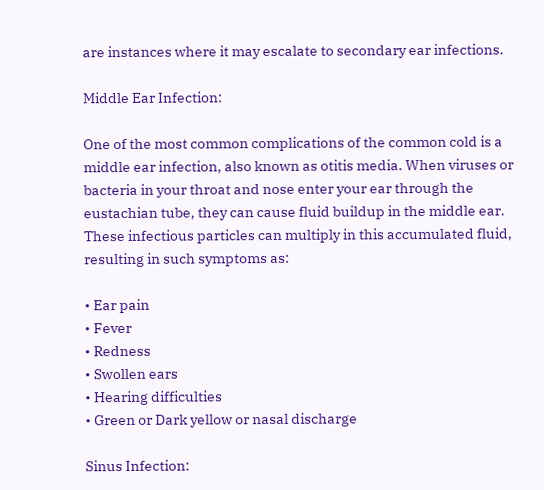are instances where it may escalate to secondary ear infections.

Middle Ear Infection:

One of the most common complications of the common cold is a middle ear infection, also known as otitis media. When viruses or bacteria in your throat and nose enter your ear through the eustachian tube, they can cause fluid buildup in the middle ear. These infectious particles can multiply in this accumulated fluid, resulting in such symptoms as:

• Ear pain
• Fever
• Redness
• Swollen ears
• Hearing difficulties
• Green or Dark yellow or nasal discharge

Sinus Infection: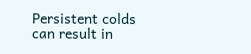Persistent colds can result in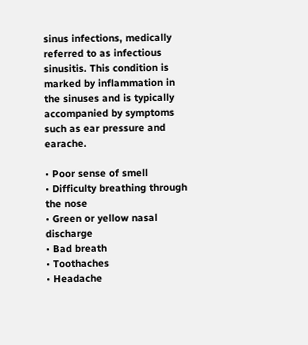sinus infections, medically referred to as infectious sinusitis. This condition is marked by inflammation in the sinuses and is typically accompanied by symptoms such as ear pressure and earache.

• Poor sense of smell
• Difficulty breathing through the nose
• Green or yellow nasal discharge
• Bad breath
• Toothaches
• Headache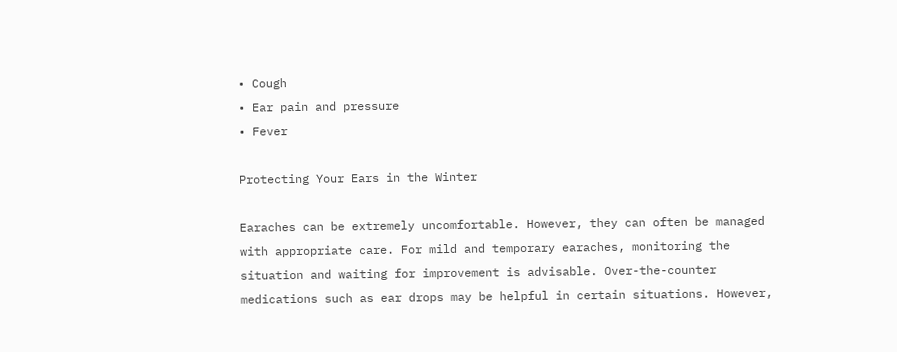• Cough
• Ear pain and pressure
• Fever

Protecting Your Ears in the Winter

Earaches can be extremely uncomfortable. However, they can often be managed with appropriate care. For mild and temporary earaches, monitoring the situation and waiting for improvement is advisable. Over-the-counter medications such as ear drops may be helpful in certain situations. However,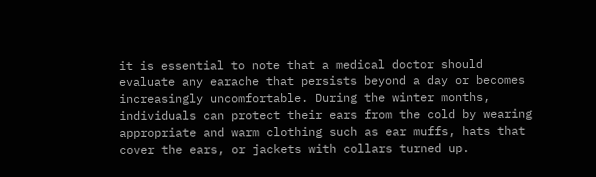it is essential to note that a medical doctor should evaluate any earache that persists beyond a day or becomes increasingly uncomfortable. During the winter months, individuals can protect their ears from the cold by wearing appropriate and warm clothing such as ear muffs, hats that cover the ears, or jackets with collars turned up.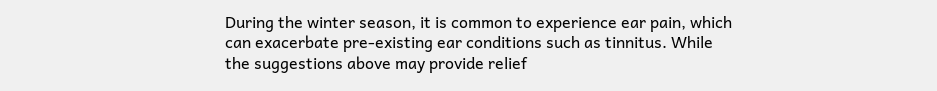During the winter season, it is common to experience ear pain, which can exacerbate pre-existing ear conditions such as tinnitus. While the suggestions above may provide relief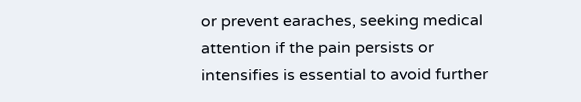or prevent earaches, seeking medical attention if the pain persists or intensifies is essential to avoid further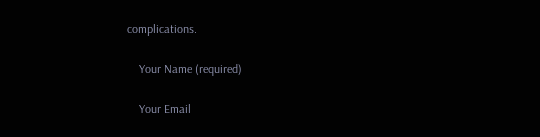complications.

    Your Name (required)

    Your Email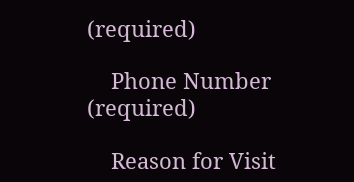(required)

    Phone Number (required)

    Reason for Visit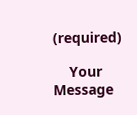(required)

    Your Message